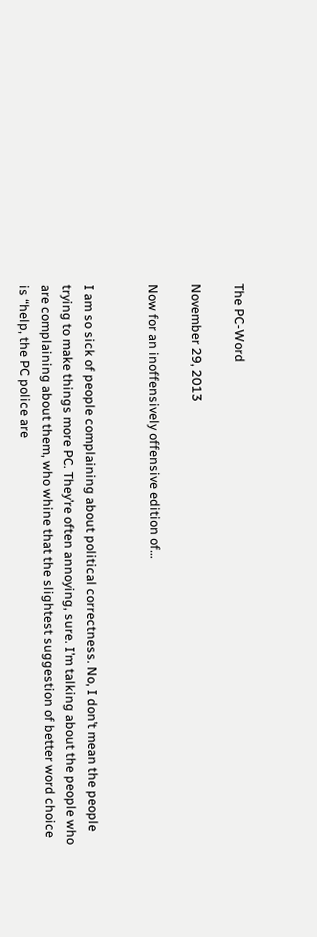The PC-Word

November 29, 2013

Now for an inoffensively offensive edition of…


I am so sick of people complaining about political correctness. No, I don’t mean the people trying to make things more PC. They’re often annoying, sure. I’m talking about the people who are complaining about them, who whine that the slightest suggestion of better word choice is “help, the PC police are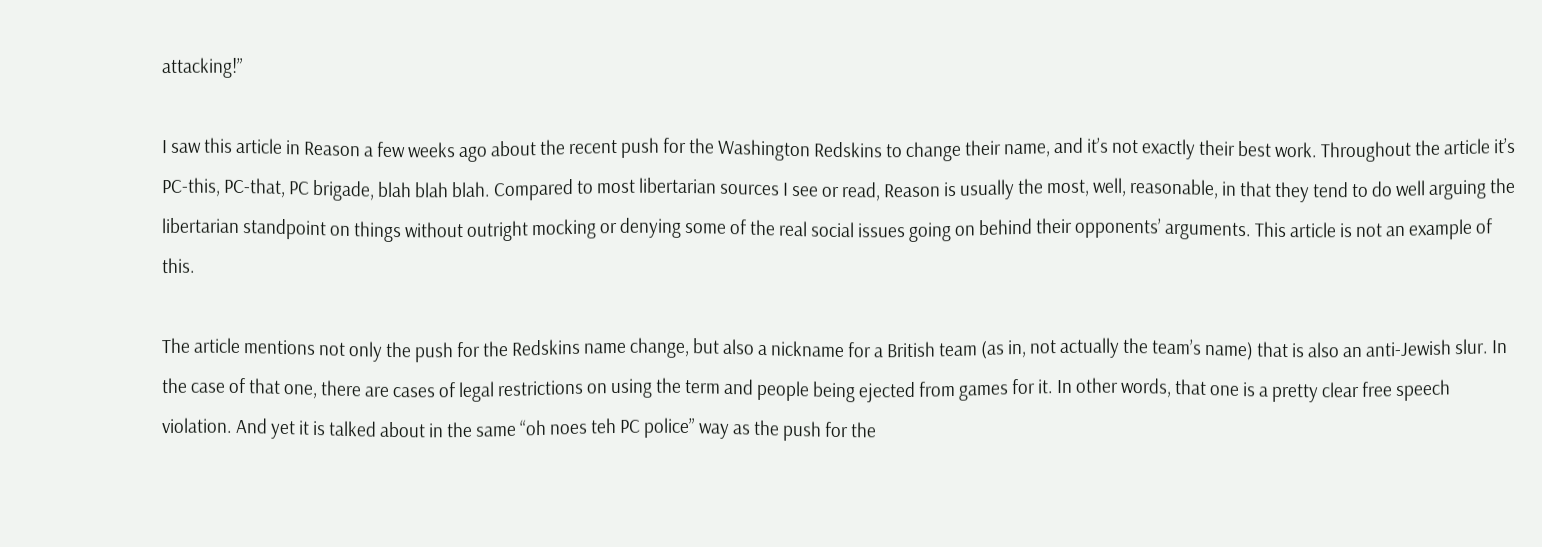attacking!”

I saw this article in Reason a few weeks ago about the recent push for the Washington Redskins to change their name, and it’s not exactly their best work. Throughout the article it’s PC-this, PC-that, PC brigade, blah blah blah. Compared to most libertarian sources I see or read, Reason is usually the most, well, reasonable, in that they tend to do well arguing the libertarian standpoint on things without outright mocking or denying some of the real social issues going on behind their opponents’ arguments. This article is not an example of this.

The article mentions not only the push for the Redskins name change, but also a nickname for a British team (as in, not actually the team’s name) that is also an anti-Jewish slur. In the case of that one, there are cases of legal restrictions on using the term and people being ejected from games for it. In other words, that one is a pretty clear free speech violation. And yet it is talked about in the same “oh noes teh PC police” way as the push for the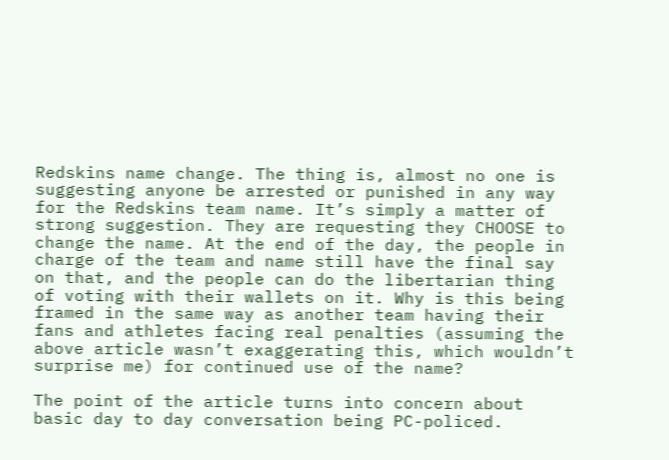Redskins name change. The thing is, almost no one is suggesting anyone be arrested or punished in any way for the Redskins team name. It’s simply a matter of strong suggestion. They are requesting they CHOOSE to change the name. At the end of the day, the people in charge of the team and name still have the final say on that, and the people can do the libertarian thing of voting with their wallets on it. Why is this being framed in the same way as another team having their fans and athletes facing real penalties (assuming the above article wasn’t exaggerating this, which wouldn’t surprise me) for continued use of the name?

The point of the article turns into concern about basic day to day conversation being PC-policed.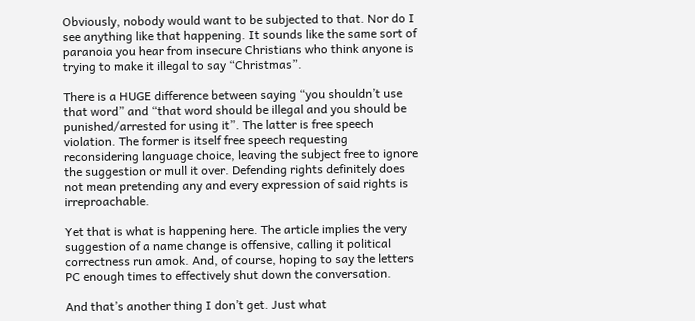Obviously, nobody would want to be subjected to that. Nor do I see anything like that happening. It sounds like the same sort of paranoia you hear from insecure Christians who think anyone is trying to make it illegal to say “Christmas”.

There is a HUGE difference between saying “you shouldn’t use that word” and “that word should be illegal and you should be punished/arrested for using it”. The latter is free speech violation. The former is itself free speech requesting reconsidering language choice, leaving the subject free to ignore the suggestion or mull it over. Defending rights definitely does not mean pretending any and every expression of said rights is irreproachable.

Yet that is what is happening here. The article implies the very suggestion of a name change is offensive, calling it political correctness run amok. And, of course, hoping to say the letters PC enough times to effectively shut down the conversation.

And that’s another thing I don’t get. Just what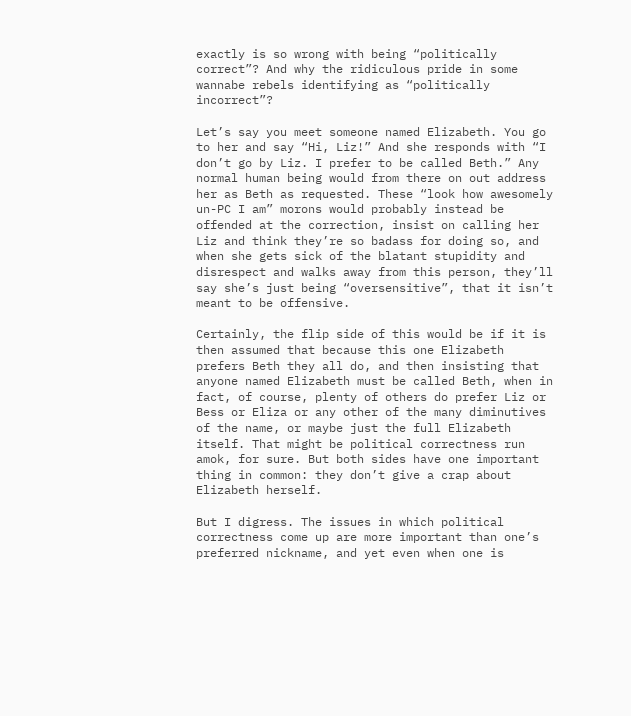exactly is so wrong with being “politically correct”? And why the ridiculous pride in some wannabe rebels identifying as “politically incorrect”?

Let’s say you meet someone named Elizabeth. You go to her and say “Hi, Liz!” And she responds with “I don’t go by Liz. I prefer to be called Beth.” Any normal human being would from there on out address her as Beth as requested. These “look how awesomely un-PC I am” morons would probably instead be offended at the correction, insist on calling her Liz and think they’re so badass for doing so, and when she gets sick of the blatant stupidity and disrespect and walks away from this person, they’ll say she’s just being “oversensitive”, that it isn’t meant to be offensive.

Certainly, the flip side of this would be if it is then assumed that because this one Elizabeth prefers Beth they all do, and then insisting that anyone named Elizabeth must be called Beth, when in fact, of course, plenty of others do prefer Liz or Bess or Eliza or any other of the many diminutives of the name, or maybe just the full Elizabeth itself. That might be political correctness run amok, for sure. But both sides have one important thing in common: they don’t give a crap about Elizabeth herself.

But I digress. The issues in which political correctness come up are more important than one’s preferred nickname, and yet even when one is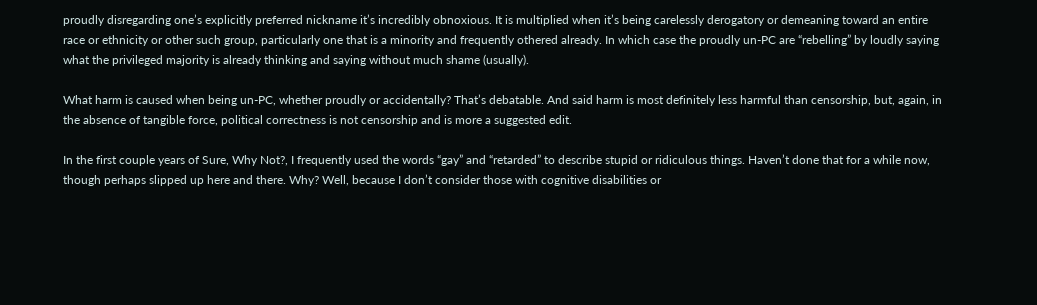proudly disregarding one’s explicitly preferred nickname it’s incredibly obnoxious. It is multiplied when it’s being carelessly derogatory or demeaning toward an entire race or ethnicity or other such group, particularly one that is a minority and frequently othered already. In which case the proudly un-PC are “rebelling” by loudly saying what the privileged majority is already thinking and saying without much shame (usually).

What harm is caused when being un-PC, whether proudly or accidentally? That’s debatable. And said harm is most definitely less harmful than censorship, but, again, in the absence of tangible force, political correctness is not censorship and is more a suggested edit.

In the first couple years of Sure, Why Not?, I frequently used the words “gay” and “retarded” to describe stupid or ridiculous things. Haven’t done that for a while now, though perhaps slipped up here and there. Why? Well, because I don’t consider those with cognitive disabilities or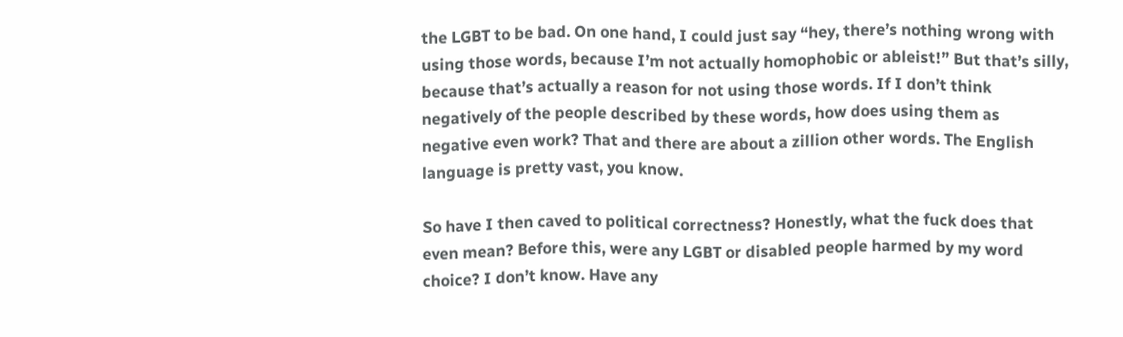the LGBT to be bad. On one hand, I could just say “hey, there’s nothing wrong with using those words, because I’m not actually homophobic or ableist!” But that’s silly, because that’s actually a reason for not using those words. If I don’t think negatively of the people described by these words, how does using them as negative even work? That and there are about a zillion other words. The English language is pretty vast, you know.

So have I then caved to political correctness? Honestly, what the fuck does that even mean? Before this, were any LGBT or disabled people harmed by my word choice? I don’t know. Have any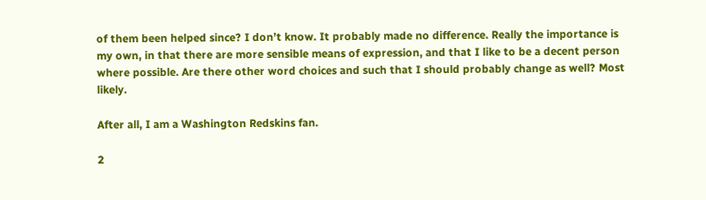of them been helped since? I don’t know. It probably made no difference. Really the importance is my own, in that there are more sensible means of expression, and that I like to be a decent person where possible. Are there other word choices and such that I should probably change as well? Most likely.

After all, I am a Washington Redskins fan.

2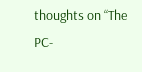thoughts on “The PC-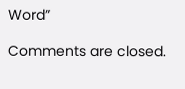Word”

Comments are closed.